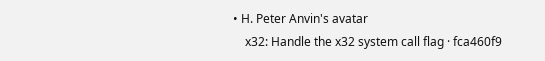• H. Peter Anvin's avatar
    x32: Handle the x32 system call flag · fca460f9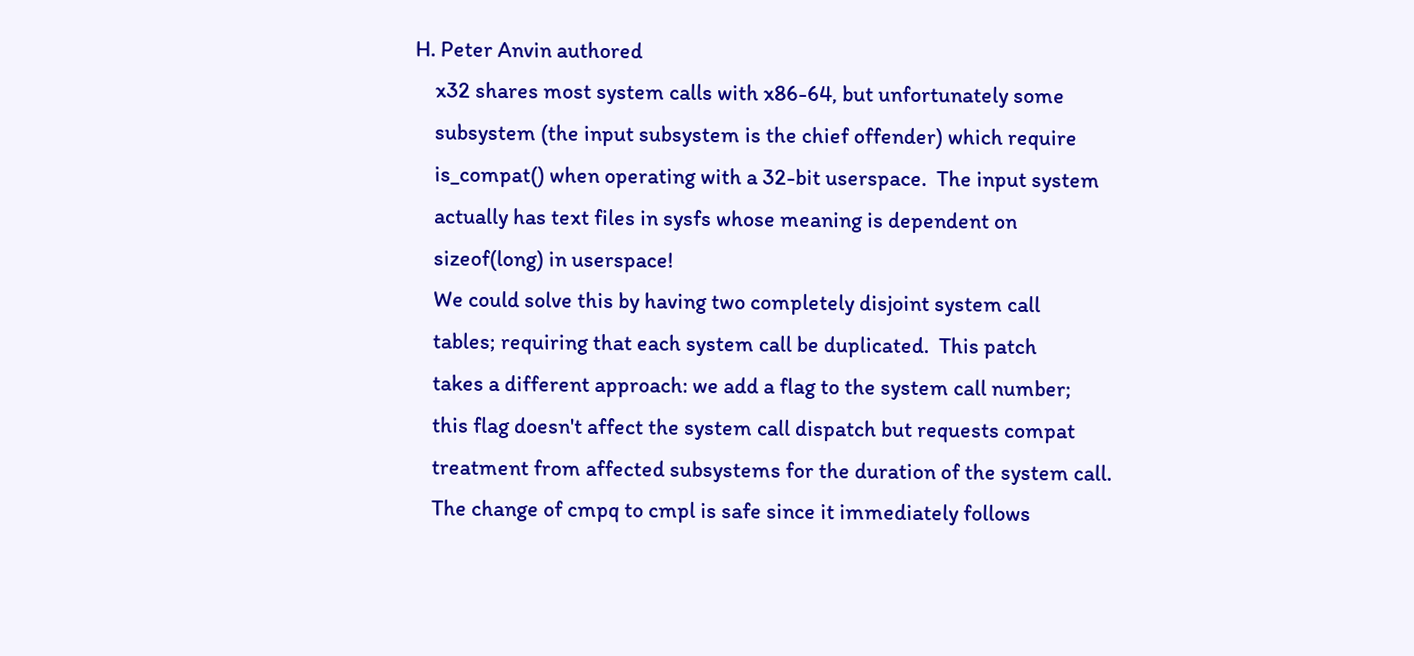H. Peter Anvin authored
    x32 shares most system calls with x86-64, but unfortunately some
    subsystem (the input subsystem is the chief offender) which require
    is_compat() when operating with a 32-bit userspace.  The input system
    actually has text files in sysfs whose meaning is dependent on
    sizeof(long) in userspace!
    We could solve this by having two completely disjoint system call
    tables; requiring that each system call be duplicated.  This patch
    takes a different approach: we add a flag to the system call number;
    this flag doesn't affect the system call dispatch but requests compat
    treatment from affected subsystems for the duration of the system call.
    The change of cmpq to cmpl is safe since it immediately follows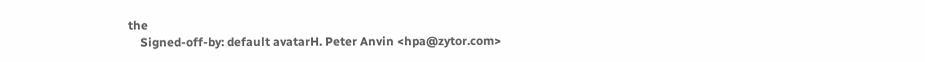the
    Signed-off-by: default avatarH. Peter Anvin <hpa@zytor.com>